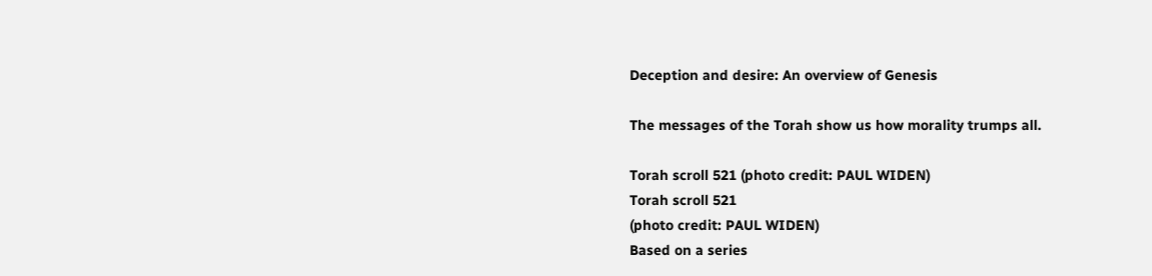Deception and desire: An overview of Genesis

The messages of the Torah show us how morality trumps all.

Torah scroll 521 (photo credit: PAUL WIDEN)
Torah scroll 521
(photo credit: PAUL WIDEN)
Based on a series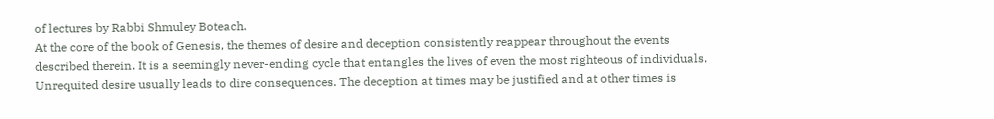of lectures by Rabbi Shmuley Boteach.
At the core of the book of Genesis, the themes of desire and deception consistently reappear throughout the events described therein. It is a seemingly never-ending cycle that entangles the lives of even the most righteous of individuals. Unrequited desire usually leads to dire consequences. The deception at times may be justified and at other times is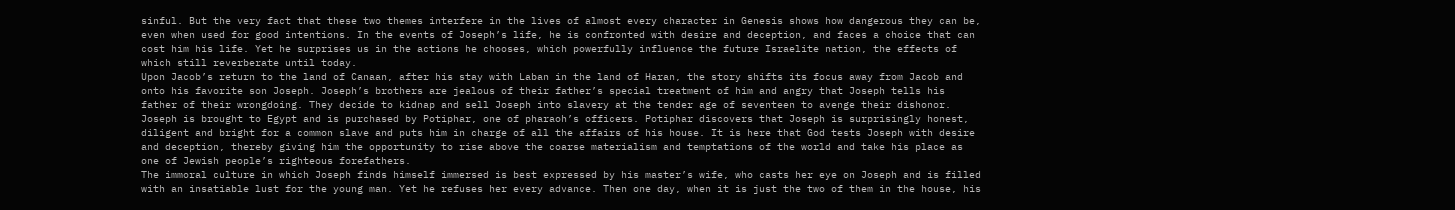sinful. But the very fact that these two themes interfere in the lives of almost every character in Genesis shows how dangerous they can be, even when used for good intentions. In the events of Joseph’s life, he is confronted with desire and deception, and faces a choice that can cost him his life. Yet he surprises us in the actions he chooses, which powerfully influence the future Israelite nation, the effects of which still reverberate until today.
Upon Jacob’s return to the land of Canaan, after his stay with Laban in the land of Haran, the story shifts its focus away from Jacob and onto his favorite son Joseph. Joseph’s brothers are jealous of their father’s special treatment of him and angry that Joseph tells his father of their wrongdoing. They decide to kidnap and sell Joseph into slavery at the tender age of seventeen to avenge their dishonor.
Joseph is brought to Egypt and is purchased by Potiphar, one of pharaoh’s officers. Potiphar discovers that Joseph is surprisingly honest, diligent and bright for a common slave and puts him in charge of all the affairs of his house. It is here that God tests Joseph with desire and deception, thereby giving him the opportunity to rise above the coarse materialism and temptations of the world and take his place as one of Jewish people’s righteous forefathers.
The immoral culture in which Joseph finds himself immersed is best expressed by his master’s wife, who casts her eye on Joseph and is filled with an insatiable lust for the young man. Yet he refuses her every advance. Then one day, when it is just the two of them in the house, his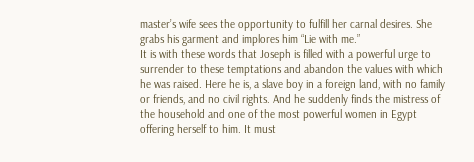master’s wife sees the opportunity to fulfill her carnal desires. She grabs his garment and implores him “Lie with me.”
It is with these words that Joseph is filled with a powerful urge to surrender to these temptations and abandon the values with which he was raised. Here he is, a slave boy in a foreign land, with no family or friends, and no civil rights. And he suddenly finds the mistress of the household and one of the most powerful women in Egypt offering herself to him. It must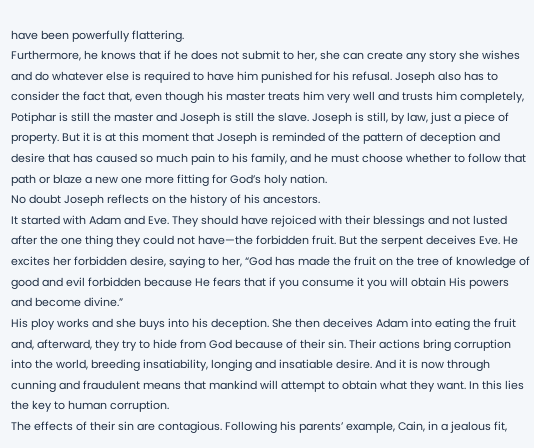have been powerfully flattering.
Furthermore, he knows that if he does not submit to her, she can create any story she wishes and do whatever else is required to have him punished for his refusal. Joseph also has to consider the fact that, even though his master treats him very well and trusts him completely, Potiphar is still the master and Joseph is still the slave. Joseph is still, by law, just a piece of property. But it is at this moment that Joseph is reminded of the pattern of deception and desire that has caused so much pain to his family, and he must choose whether to follow that path or blaze a new one more fitting for God’s holy nation.
No doubt Joseph reflects on the history of his ancestors.
It started with Adam and Eve. They should have rejoiced with their blessings and not lusted after the one thing they could not have—the forbidden fruit. But the serpent deceives Eve. He excites her forbidden desire, saying to her, “God has made the fruit on the tree of knowledge of good and evil forbidden because He fears that if you consume it you will obtain His powers and become divine.”
His ploy works and she buys into his deception. She then deceives Adam into eating the fruit and, afterward, they try to hide from God because of their sin. Their actions bring corruption into the world, breeding insatiability, longing and insatiable desire. And it is now through cunning and fraudulent means that mankind will attempt to obtain what they want. In this lies the key to human corruption.
The effects of their sin are contagious. Following his parents’ example, Cain, in a jealous fit,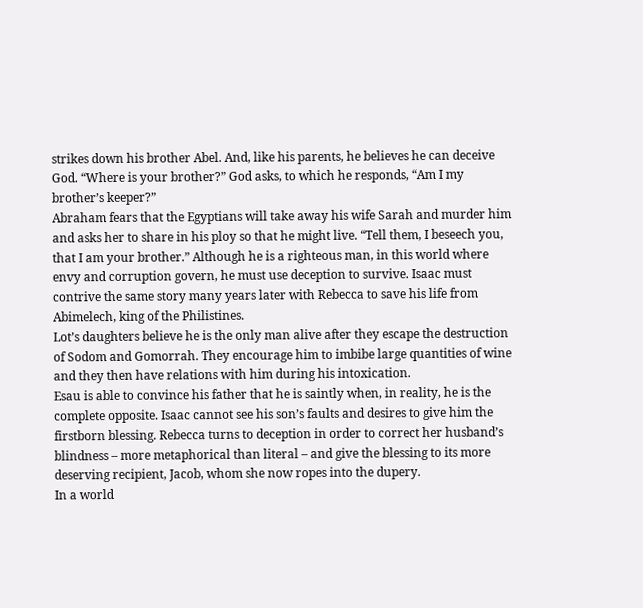strikes down his brother Abel. And, like his parents, he believes he can deceive God. “Where is your brother?” God asks, to which he responds, “Am I my brother’s keeper?”
Abraham fears that the Egyptians will take away his wife Sarah and murder him and asks her to share in his ploy so that he might live. “Tell them, I beseech you, that I am your brother.” Although he is a righteous man, in this world where envy and corruption govern, he must use deception to survive. Isaac must contrive the same story many years later with Rebecca to save his life from Abimelech, king of the Philistines.
Lot’s daughters believe he is the only man alive after they escape the destruction of Sodom and Gomorrah. They encourage him to imbibe large quantities of wine and they then have relations with him during his intoxication.
Esau is able to convince his father that he is saintly when, in reality, he is the complete opposite. Isaac cannot see his son’s faults and desires to give him the firstborn blessing. Rebecca turns to deception in order to correct her husband’s blindness – more metaphorical than literal – and give the blessing to its more deserving recipient, Jacob, whom she now ropes into the dupery.
In a world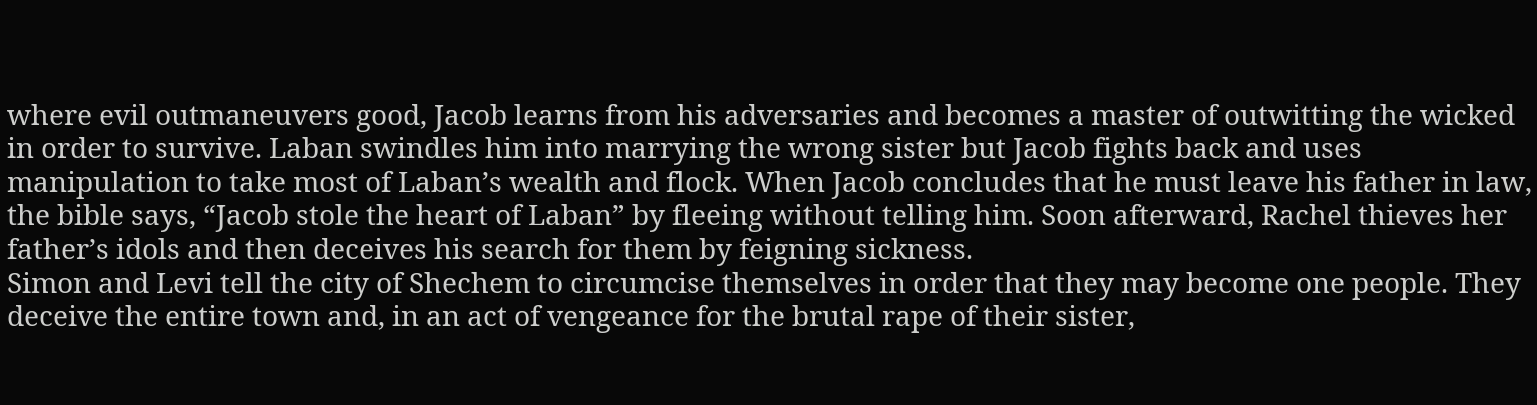where evil outmaneuvers good, Jacob learns from his adversaries and becomes a master of outwitting the wicked in order to survive. Laban swindles him into marrying the wrong sister but Jacob fights back and uses manipulation to take most of Laban’s wealth and flock. When Jacob concludes that he must leave his father in law, the bible says, “Jacob stole the heart of Laban” by fleeing without telling him. Soon afterward, Rachel thieves her father’s idols and then deceives his search for them by feigning sickness.
Simon and Levi tell the city of Shechem to circumcise themselves in order that they may become one people. They deceive the entire town and, in an act of vengeance for the brutal rape of their sister,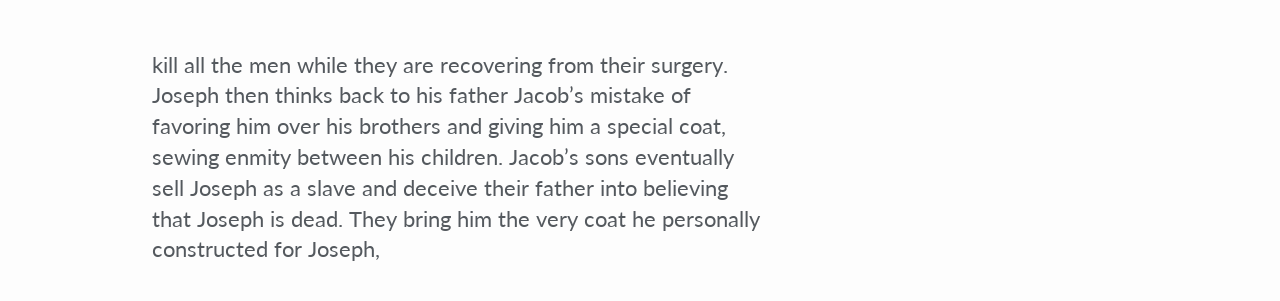kill all the men while they are recovering from their surgery.
Joseph then thinks back to his father Jacob’s mistake of favoring him over his brothers and giving him a special coat, sewing enmity between his children. Jacob’s sons eventually sell Joseph as a slave and deceive their father into believing that Joseph is dead. They bring him the very coat he personally constructed for Joseph,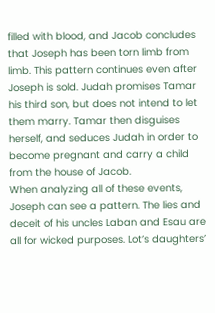filled with blood, and Jacob concludes that Joseph has been torn limb from limb. This pattern continues even after Joseph is sold. Judah promises Tamar his third son, but does not intend to let them marry. Tamar then disguises herself, and seduces Judah in order to become pregnant and carry a child from the house of Jacob.
When analyzing all of these events, Joseph can see a pattern. The lies and deceit of his uncles Laban and Esau are all for wicked purposes. Lot’s daughters’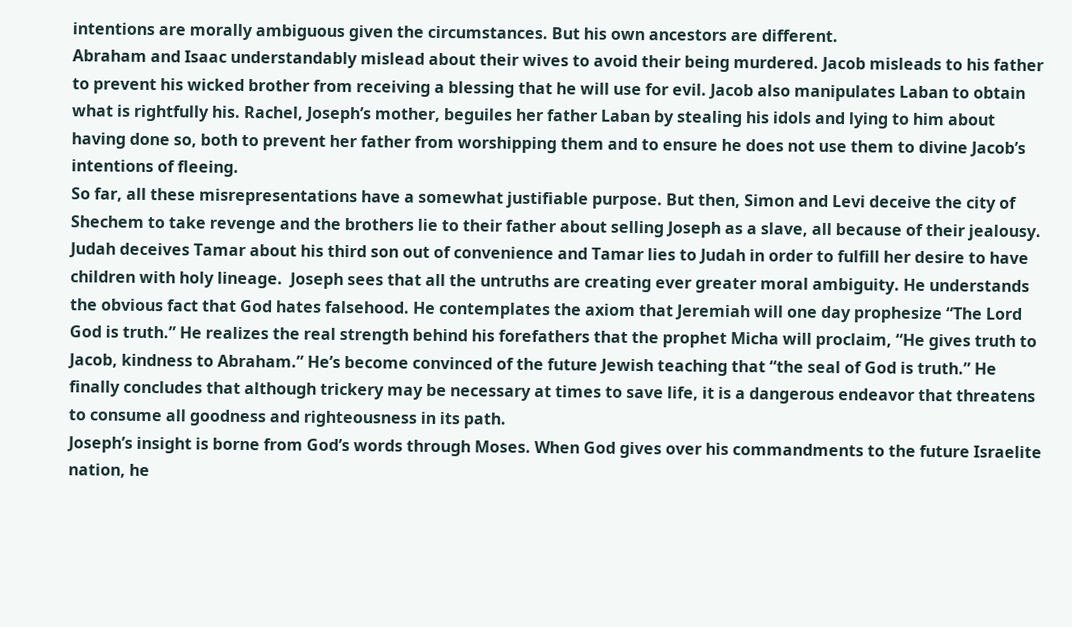intentions are morally ambiguous given the circumstances. But his own ancestors are different.
Abraham and Isaac understandably mislead about their wives to avoid their being murdered. Jacob misleads to his father to prevent his wicked brother from receiving a blessing that he will use for evil. Jacob also manipulates Laban to obtain what is rightfully his. Rachel, Joseph’s mother, beguiles her father Laban by stealing his idols and lying to him about having done so, both to prevent her father from worshipping them and to ensure he does not use them to divine Jacob’s intentions of fleeing.
So far, all these misrepresentations have a somewhat justifiable purpose. But then, Simon and Levi deceive the city of Shechem to take revenge and the brothers lie to their father about selling Joseph as a slave, all because of their jealousy. Judah deceives Tamar about his third son out of convenience and Tamar lies to Judah in order to fulfill her desire to have children with holy lineage.  Joseph sees that all the untruths are creating ever greater moral ambiguity. He understands the obvious fact that God hates falsehood. He contemplates the axiom that Jeremiah will one day prophesize “The Lord God is truth.” He realizes the real strength behind his forefathers that the prophet Micha will proclaim, “He gives truth to Jacob, kindness to Abraham.” He’s become convinced of the future Jewish teaching that “the seal of God is truth.” He finally concludes that although trickery may be necessary at times to save life, it is a dangerous endeavor that threatens to consume all goodness and righteousness in its path.
Joseph’s insight is borne from God’s words through Moses. When God gives over his commandments to the future Israelite nation, he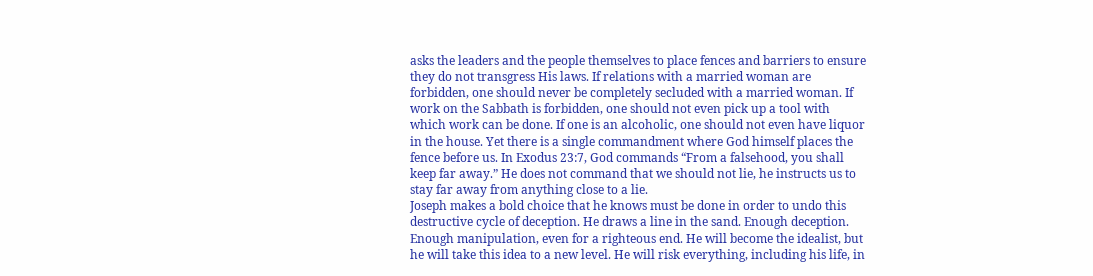asks the leaders and the people themselves to place fences and barriers to ensure they do not transgress His laws. If relations with a married woman are forbidden, one should never be completely secluded with a married woman. If work on the Sabbath is forbidden, one should not even pick up a tool with which work can be done. If one is an alcoholic, one should not even have liquor in the house. Yet there is a single commandment where God himself places the fence before us. In Exodus 23:7, God commands “From a falsehood, you shall keep far away.” He does not command that we should not lie, he instructs us to stay far away from anything close to a lie.
Joseph makes a bold choice that he knows must be done in order to undo this destructive cycle of deception. He draws a line in the sand. Enough deception.  Enough manipulation, even for a righteous end. He will become the idealist, but he will take this idea to a new level. He will risk everything, including his life, in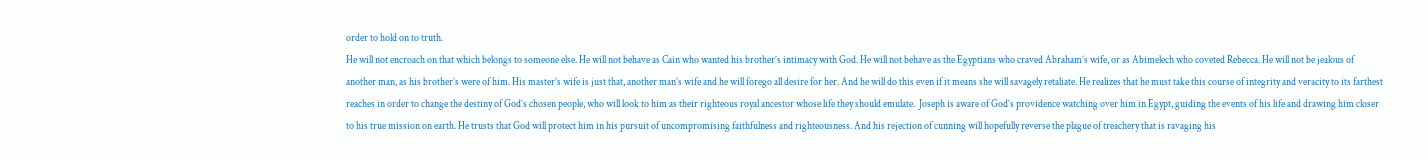order to hold on to truth.
He will not encroach on that which belongs to someone else. He will not behave as Cain who wanted his brother’s intimacy with God. He will not behave as the Egyptians who craved Abraham’s wife, or as Abimelech who coveted Rebecca. He will not be jealous of another man, as his brother’s were of him. His master’s wife is just that, another man’s wife and he will forego all desire for her. And he will do this even if it means she will savagely retaliate. He realizes that he must take this course of integrity and veracity to its farthest reaches in order to change the destiny of God’s chosen people, who will look to him as their righteous royal ancestor whose life they should emulate.  Joseph is aware of God’s providence watching over him in Egypt, guiding the events of his life and drawing him closer to his true mission on earth. He trusts that God will protect him in his pursuit of uncompromising faithfulness and righteousness. And his rejection of cunning will hopefully reverse the plague of treachery that is ravaging his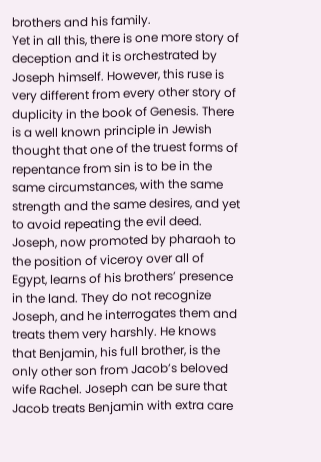brothers and his family.
Yet in all this, there is one more story of deception and it is orchestrated by Joseph himself. However, this ruse is very different from every other story of duplicity in the book of Genesis. There is a well known principle in Jewish thought that one of the truest forms of repentance from sin is to be in the same circumstances, with the same strength and the same desires, and yet to avoid repeating the evil deed.
Joseph, now promoted by pharaoh to the position of viceroy over all of Egypt, learns of his brothers’ presence in the land. They do not recognize Joseph, and he interrogates them and treats them very harshly. He knows that Benjamin, his full brother, is the only other son from Jacob’s beloved wife Rachel. Joseph can be sure that Jacob treats Benjamin with extra care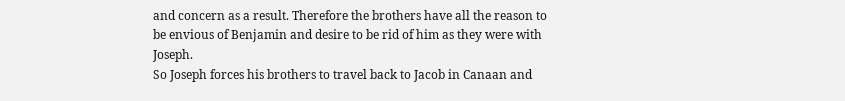and concern as a result. Therefore the brothers have all the reason to be envious of Benjamin and desire to be rid of him as they were with Joseph.
So Joseph forces his brothers to travel back to Jacob in Canaan and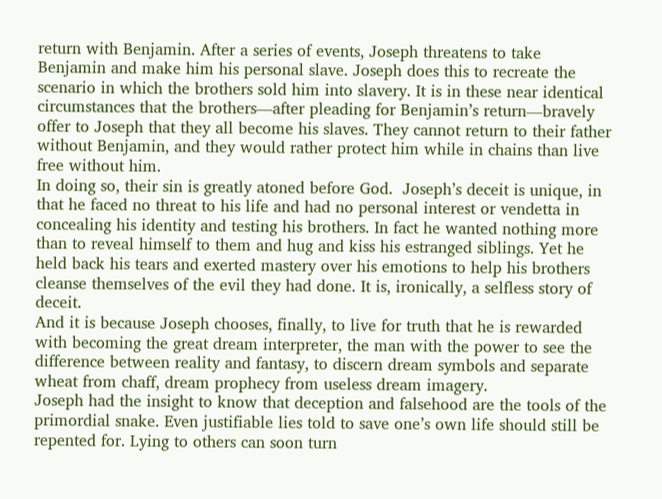return with Benjamin. After a series of events, Joseph threatens to take Benjamin and make him his personal slave. Joseph does this to recreate the scenario in which the brothers sold him into slavery. It is in these near identical circumstances that the brothers—after pleading for Benjamin’s return—bravely offer to Joseph that they all become his slaves. They cannot return to their father without Benjamin, and they would rather protect him while in chains than live free without him.
In doing so, their sin is greatly atoned before God.  Joseph’s deceit is unique, in that he faced no threat to his life and had no personal interest or vendetta in concealing his identity and testing his brothers. In fact he wanted nothing more than to reveal himself to them and hug and kiss his estranged siblings. Yet he held back his tears and exerted mastery over his emotions to help his brothers cleanse themselves of the evil they had done. It is, ironically, a selfless story of deceit.
And it is because Joseph chooses, finally, to live for truth that he is rewarded with becoming the great dream interpreter, the man with the power to see the difference between reality and fantasy, to discern dream symbols and separate wheat from chaff, dream prophecy from useless dream imagery.
Joseph had the insight to know that deception and falsehood are the tools of the primordial snake. Even justifiable lies told to save one’s own life should still be repented for. Lying to others can soon turn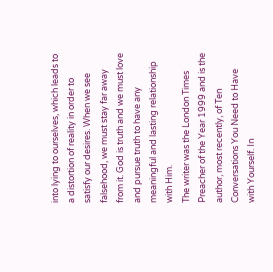into lying to ourselves, which leads to a distortion of reality in order to satisfy our desires. When we see falsehood, we must stay far away from it. God is truth and we must love and pursue truth to have any meaningful and lasting relationship with Him.
The writer was the London Times Preacher of the Year 1999 and is the author, most recently, of Ten Conversations You Need to Have with Yourself. In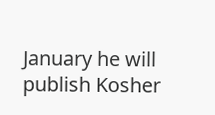January he will publish Kosher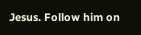Jesus. Follow him on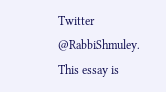Twitter @RabbiShmuley.
This essay is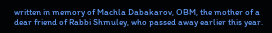written in memory of Machla Dabakarov, OBM, the mother of a dear friend of Rabbi Shmuley, who passed away earlier this year.